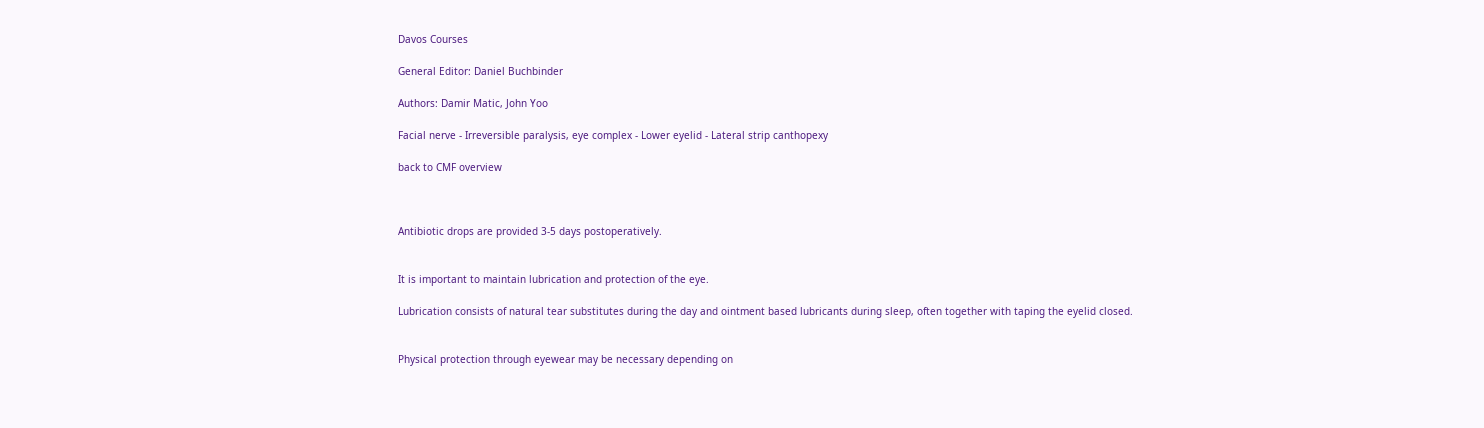Davos Courses

General Editor: Daniel Buchbinder

Authors: Damir Matic, John Yoo

Facial nerve - Irreversible paralysis, eye complex - Lower eyelid - Lateral strip canthopexy

back to CMF overview



Antibiotic drops are provided 3-5 days postoperatively.


It is important to maintain lubrication and protection of the eye.

Lubrication consists of natural tear substitutes during the day and ointment based lubricants during sleep, often together with taping the eyelid closed.


Physical protection through eyewear may be necessary depending on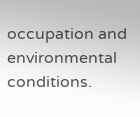occupation and environmental conditions.